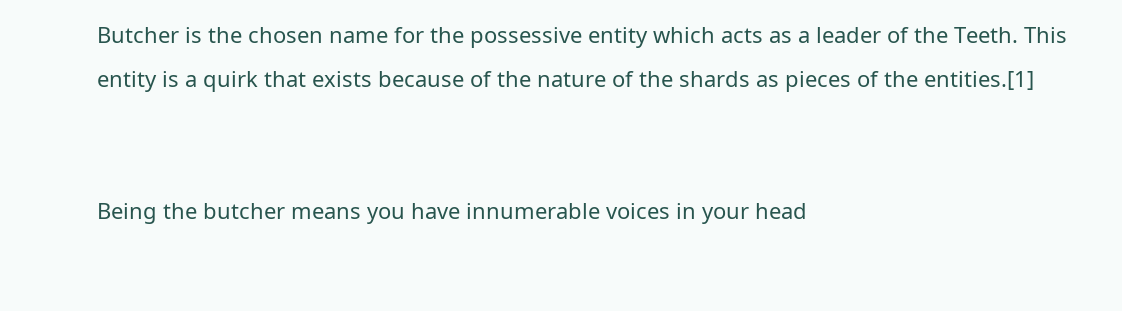Butcher is the chosen name for the possessive entity which acts as a leader of the Teeth. This entity is a quirk that exists because of the nature of the shards as pieces of the entities.[1]


Being the butcher means you have innumerable voices in your head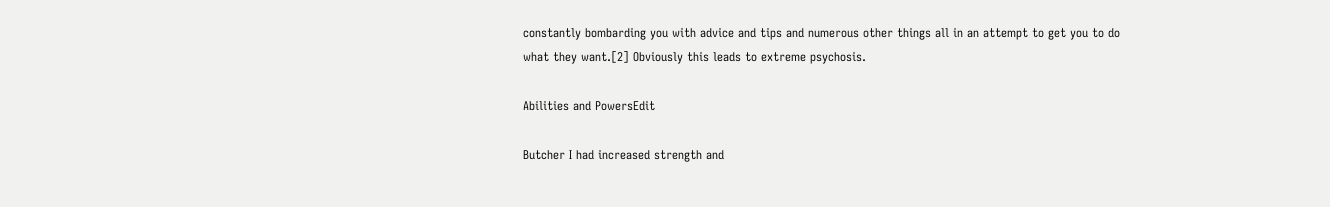constantly bombarding you with advice and tips and numerous other things all in an attempt to get you to do what they want.[2] Obviously this leads to extreme psychosis.

Abilities and PowersEdit

Butcher I had increased strength and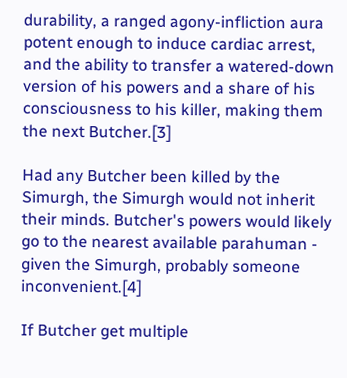durability, a ranged agony-infliction aura potent enough to induce cardiac arrest, and the ability to transfer a watered-down version of his powers and a share of his consciousness to his killer, making them the next Butcher.[3]

Had any Butcher been killed by the Simurgh, the Simurgh would not inherit their minds. Butcher's powers would likely go to the nearest available parahuman - given the Simurgh, probably someone inconvenient.[4]

If Butcher get multiple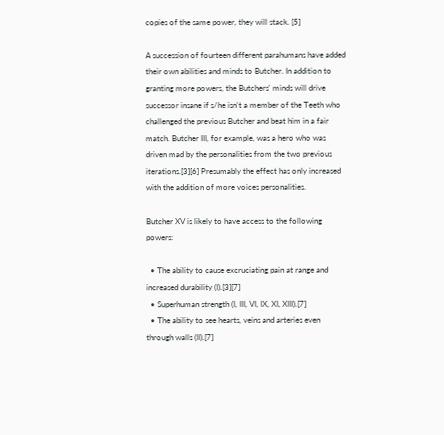copies of the same power, they will stack. [5]

A succession of fourteen different parahumans have added their own abilities and minds to Butcher. In addition to granting more powers, the Butchers' minds will drive successor insane if s/he isn't a member of the Teeth who challenged the previous Butcher and beat him in a fair match. Butcher III, for example, was a hero who was driven mad by the personalities from the two previous iterations.[3][6] Presumably the effect has only increased with the addition of more voices personalities.

Butcher XV is likely to have access to the following powers:

  • The ability to cause excruciating pain at range and increased durability (I).[3][7]
  • Superhuman strength (I, III, VI, IX, XI, XIII).[7]
  • The ability to see hearts, veins and arteries even through walls (II).[7]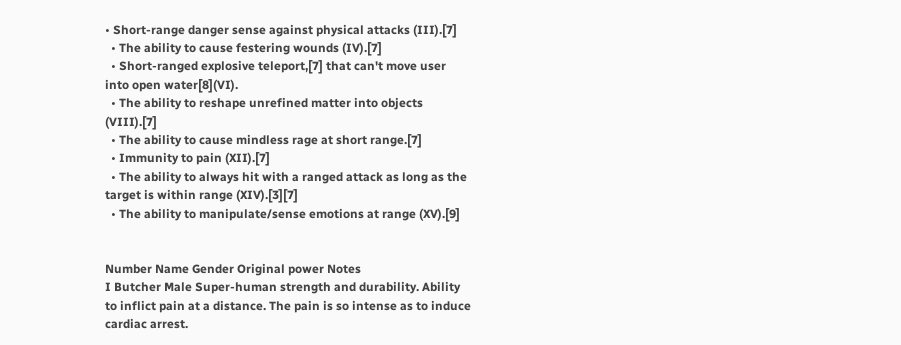• Short-range danger sense against physical attacks (III).[7]
  • The ability to cause festering wounds (IV).[7]
  • Short-ranged explosive teleport,[7] that can't move user into open water[8](VI).
  • The ability to reshape unrefined matter into objects (VIII).[7]
  • The ability to cause mindless rage at short range.[7]
  • Immunity to pain (XII).[7]
  • The ability to always hit with a ranged attack as long as the target is within range (XIV).[3][7]
  • The ability to manipulate/sense emotions at range (XV).[9]


Number Name Gender Original power Notes
I Butcher Male Super-human strength and durability. Ability to inflict pain at a distance. The pain is so intense as to induce cardiac arrest.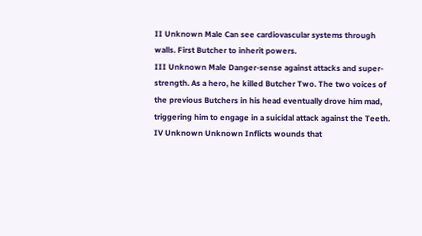II Unknown Male Can see cardiovascular systems through walls. First Butcher to inherit powers.
III Unknown Male Danger-sense against attacks and super-strength. As a hero, he killed Butcher Two. The two voices of the previous Butchers in his head eventually drove him mad, triggering him to engage in a suicidal attack against the Teeth.
IV Unknown Unknown Inflicts wounds that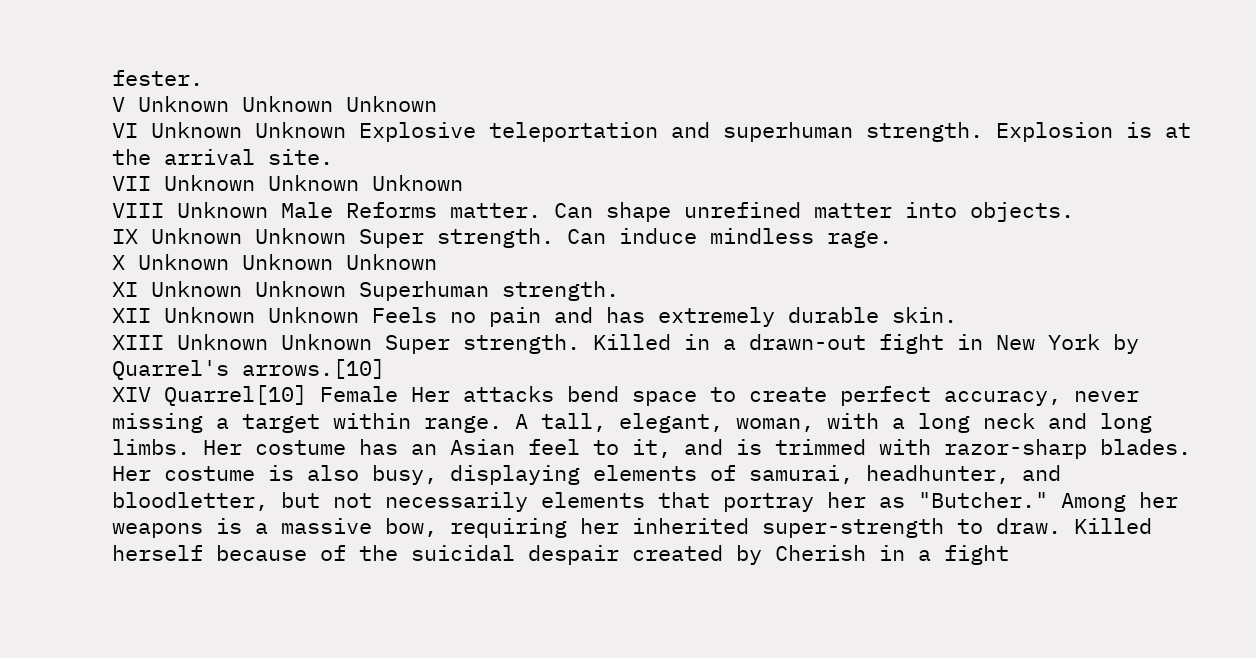fester.
V Unknown Unknown Unknown
VI Unknown Unknown Explosive teleportation and superhuman strength. Explosion is at the arrival site.
VII Unknown Unknown Unknown
VIII Unknown Male Reforms matter. Can shape unrefined matter into objects.
IX Unknown Unknown Super strength. Can induce mindless rage.
X Unknown Unknown Unknown
XI Unknown Unknown Superhuman strength.
XII Unknown Unknown Feels no pain and has extremely durable skin.
XIII Unknown Unknown Super strength. Killed in a drawn-out fight in New York by Quarrel's arrows.[10]
XIV Quarrel[10] Female Her attacks bend space to create perfect accuracy, never missing a target within range. A tall, elegant, woman, with a long neck and long limbs. Her costume has an Asian feel to it, and is trimmed with razor-sharp blades. Her costume is also busy, displaying elements of samurai, headhunter, and bloodletter, but not necessarily elements that portray her as "Butcher." Among her weapons is a massive bow, requiring her inherited super-strength to draw. Killed herself because of the suicidal despair created by Cherish in a fight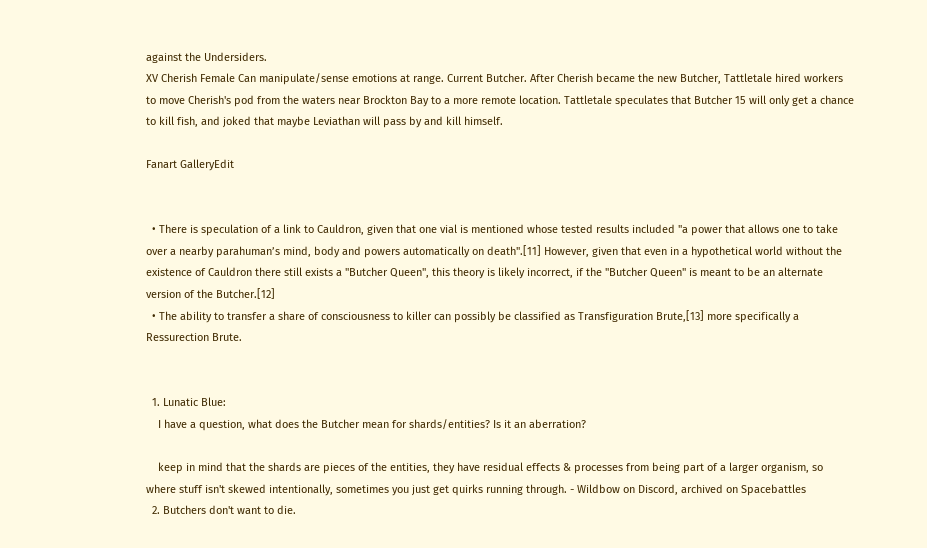against the Undersiders.
XV Cherish Female Can manipulate/sense emotions at range. Current Butcher. After Cherish became the new Butcher, Tattletale hired workers to move Cherish's pod from the waters near Brockton Bay to a more remote location. Tattletale speculates that Butcher 15 will only get a chance to kill fish, and joked that maybe Leviathan will pass by and kill himself.

Fanart GalleryEdit


  • There is speculation of a link to Cauldron, given that one vial is mentioned whose tested results included "a power that allows one to take over a nearby parahuman’s mind, body and powers automatically on death".[11] However, given that even in a hypothetical world without the existence of Cauldron there still exists a "Butcher Queen", this theory is likely incorrect, if the "Butcher Queen" is meant to be an alternate version of the Butcher.[12]
  • The ability to transfer a share of consciousness to killer can possibly be classified as Transfiguration Brute,[13] more specifically a Ressurection Brute.


  1. Lunatic Blue:
    I have a question, what does the Butcher mean for shards/entities? Is it an aberration?

    keep in mind that the shards are pieces of the entities, they have residual effects & processes from being part of a larger organism, so where stuff isn't skewed intentionally, sometimes you just get quirks running through. - Wildbow on Discord, archived on Spacebattles
  2. Butchers don't want to die.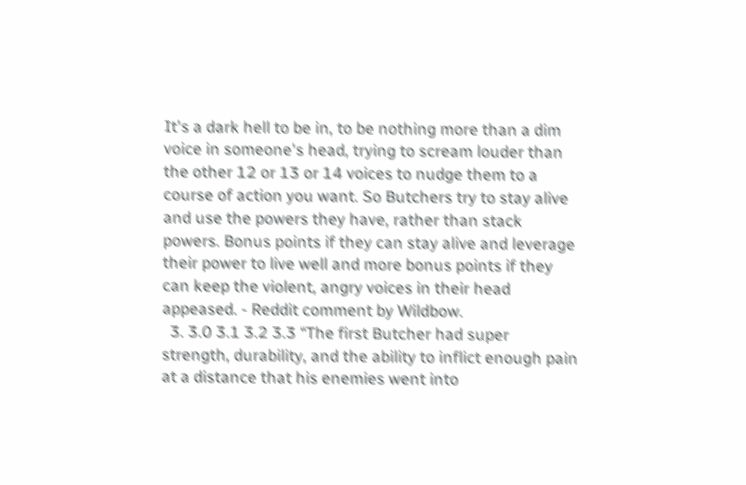It's a dark hell to be in, to be nothing more than a dim voice in someone's head, trying to scream louder than the other 12 or 13 or 14 voices to nudge them to a course of action you want. So Butchers try to stay alive and use the powers they have, rather than stack powers. Bonus points if they can stay alive and leverage their power to live well and more bonus points if they can keep the violent, angry voices in their head appeased. - Reddit comment by Wildbow.
  3. 3.0 3.1 3.2 3.3 “The first Butcher had super strength, durability, and the ability to inflict enough pain at a distance that his enemies went into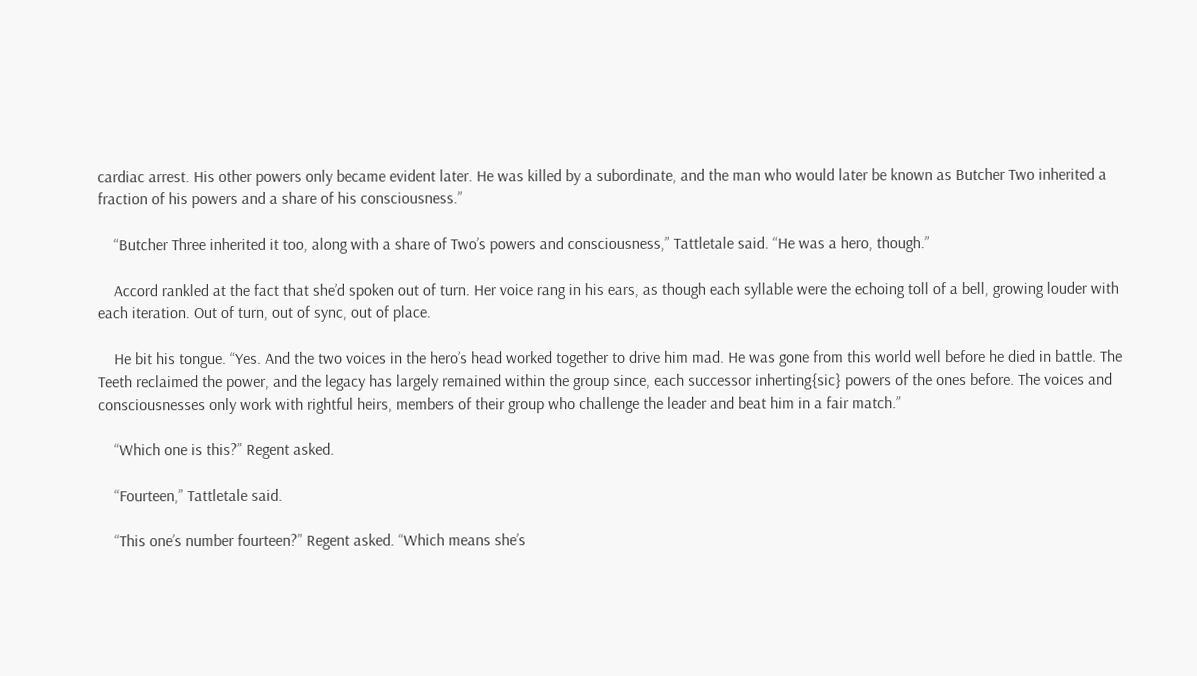cardiac arrest. His other powers only became evident later. He was killed by a subordinate, and the man who would later be known as Butcher Two inherited a fraction of his powers and a share of his consciousness.”

    “Butcher Three inherited it too, along with a share of Two’s powers and consciousness,” Tattletale said. “He was a hero, though.”

    Accord rankled at the fact that she’d spoken out of turn. Her voice rang in his ears, as though each syllable were the echoing toll of a bell, growing louder with each iteration. Out of turn, out of sync, out of place.

    He bit his tongue. “Yes. And the two voices in the hero’s head worked together to drive him mad. He was gone from this world well before he died in battle. The Teeth reclaimed the power, and the legacy has largely remained within the group since, each successor inherting{sic} powers of the ones before. The voices and consciousnesses only work with rightful heirs, members of their group who challenge the leader and beat him in a fair match.”

    “Which one is this?” Regent asked.

    “Fourteen,” Tattletale said.

    “This one’s number fourteen?” Regent asked. “Which means she’s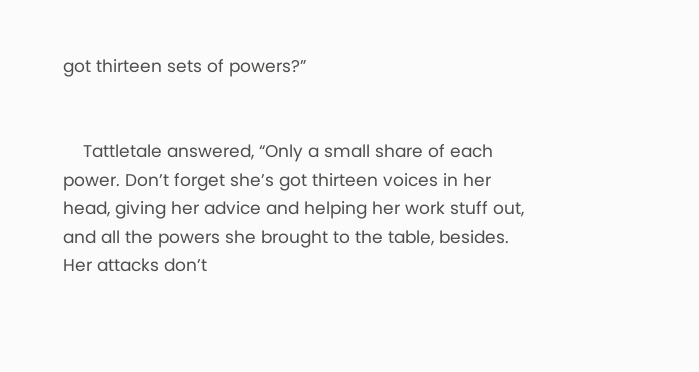got thirteen sets of powers?”


    Tattletale answered, “Only a small share of each power. Don’t forget she’s got thirteen voices in her head, giving her advice and helping her work stuff out, and all the powers she brought to the table, besides. Her attacks don’t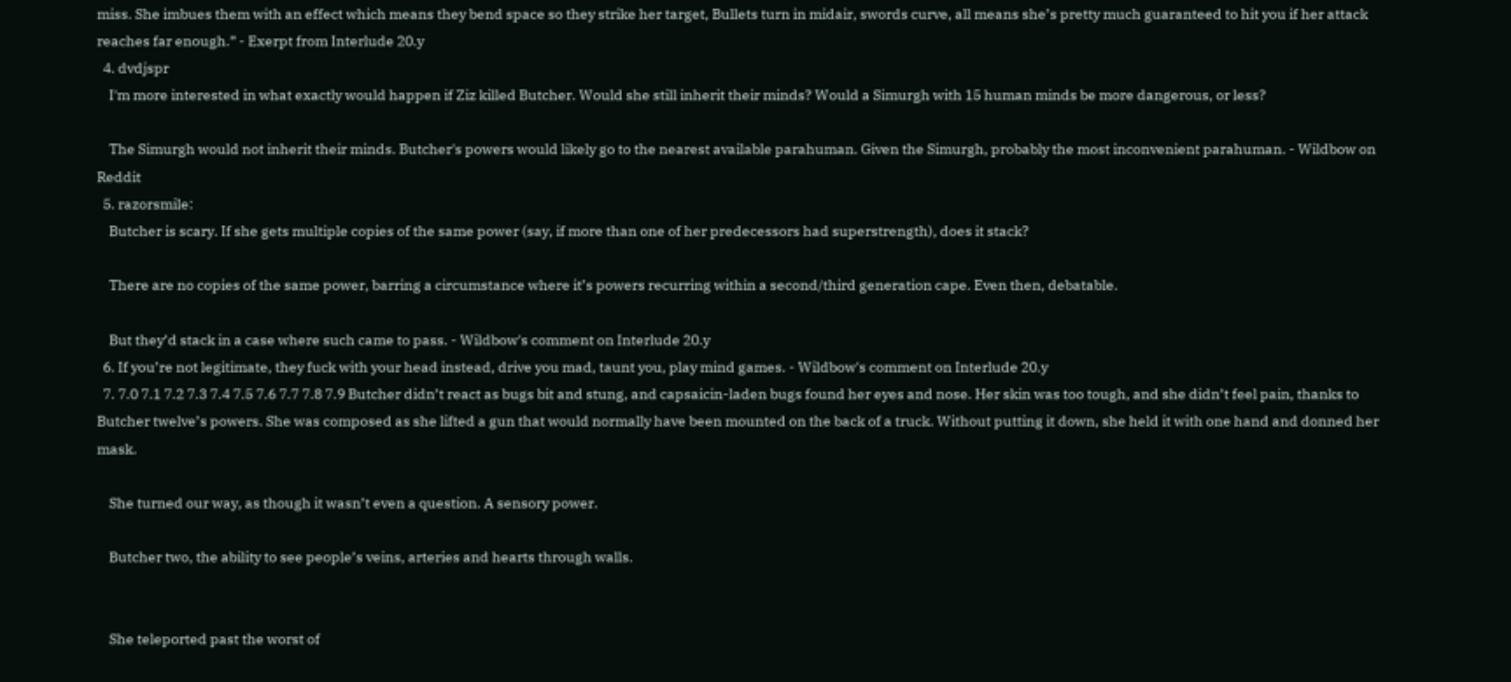miss. She imbues them with an effect which means they bend space so they strike her target, Bullets turn in midair, swords curve, all means she’s pretty much guaranteed to hit you if her attack reaches far enough.” - Exerpt from Interlude 20.y
  4. dvdjspr
    I'm more interested in what exactly would happen if Ziz killed Butcher. Would she still inherit their minds? Would a Simurgh with 15 human minds be more dangerous, or less?

    The Simurgh would not inherit their minds. Butcher's powers would likely go to the nearest available parahuman. Given the Simurgh, probably the most inconvenient parahuman. - Wildbow on Reddit
  5. razorsmile:
    Butcher is scary. If she gets multiple copies of the same power (say, if more than one of her predecessors had superstrength), does it stack?

    There are no copies of the same power, barring a circumstance where it’s powers recurring within a second/third generation cape. Even then, debatable.

    But they’d stack in a case where such came to pass. - Wildbow's comment on Interlude 20.y
  6. If you’re not legitimate, they fuck with your head instead, drive you mad, taunt you, play mind games. - Wildbow's comment on Interlude 20.y
  7. 7.0 7.1 7.2 7.3 7.4 7.5 7.6 7.7 7.8 7.9 Butcher didn’t react as bugs bit and stung, and capsaicin-laden bugs found her eyes and nose. Her skin was too tough, and she didn’t feel pain, thanks to Butcher twelve’s powers. She was composed as she lifted a gun that would normally have been mounted on the back of a truck. Without putting it down, she held it with one hand and donned her mask.

    She turned our way, as though it wasn’t even a question. A sensory power.

    Butcher two, the ability to see people’s veins, arteries and hearts through walls.


    She teleported past the worst of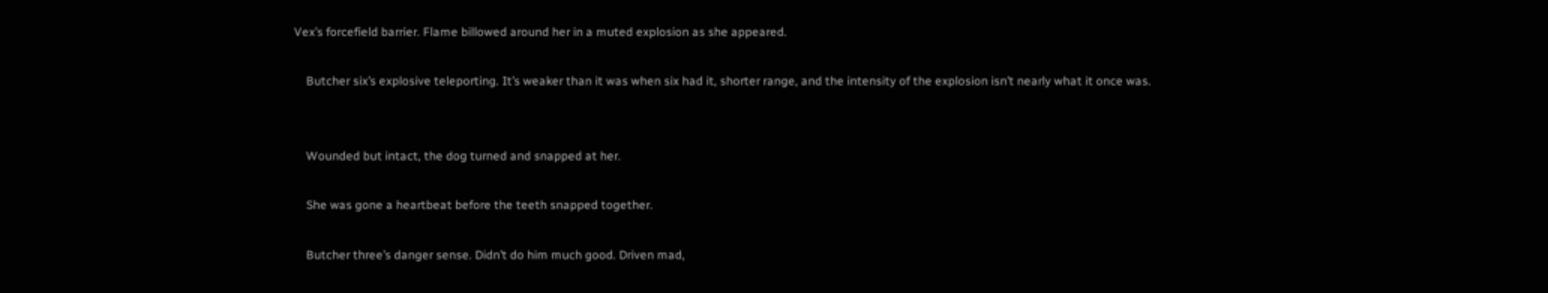Vex’s forcefield barrier. Flame billowed around her in a muted explosion as she appeared.

    Butcher six’s explosive teleporting. It’s weaker than it was when six had it, shorter range, and the intensity of the explosion isn’t nearly what it once was.


    Wounded but intact, the dog turned and snapped at her.

    She was gone a heartbeat before the teeth snapped together.

    Butcher three’s danger sense. Didn’t do him much good. Driven mad,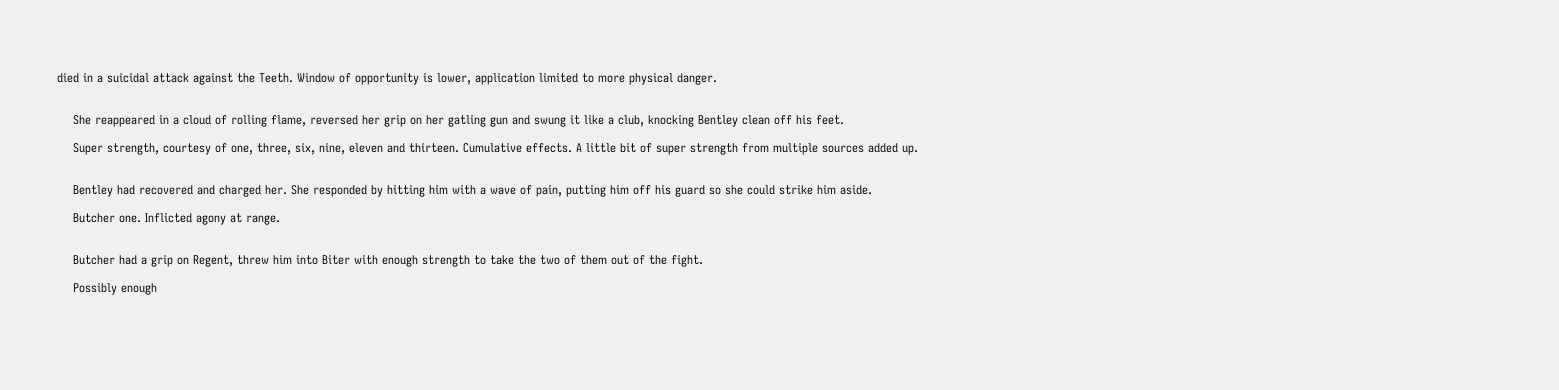died in a suicidal attack against the Teeth. Window of opportunity is lower, application limited to more physical danger.


    She reappeared in a cloud of rolling flame, reversed her grip on her gatling gun and swung it like a club, knocking Bentley clean off his feet.

    Super strength, courtesy of one, three, six, nine, eleven and thirteen. Cumulative effects. A little bit of super strength from multiple sources added up.


    Bentley had recovered and charged her. She responded by hitting him with a wave of pain, putting him off his guard so she could strike him aside.

    Butcher one. Inflicted agony at range.


    Butcher had a grip on Regent, threw him into Biter with enough strength to take the two of them out of the fight.

    Possibly enough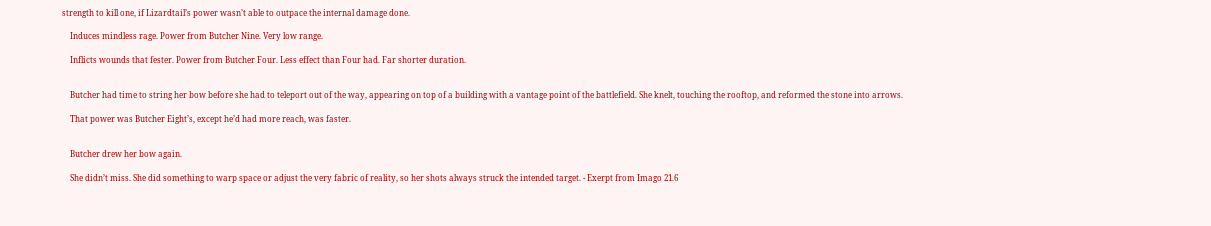strength to kill one, if Lizardtail’s power wasn’t able to outpace the internal damage done.

    Induces mindless rage. Power from Butcher Nine. Very low range.

    Inflicts wounds that fester. Power from Butcher Four. Less effect than Four had. Far shorter duration.


    Butcher had time to string her bow before she had to teleport out of the way, appearing on top of a building with a vantage point of the battlefield. She knelt, touching the rooftop, and reformed the stone into arrows.

    That power was Butcher Eight’s, except he’d had more reach, was faster.


    Butcher drew her bow again.

    She didn’t miss. She did something to warp space or adjust the very fabric of reality, so her shots always struck the intended target. - Exerpt from Imago 21.6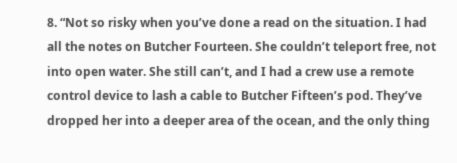8. “Not so risky when you’ve done a read on the situation. I had all the notes on Butcher Fourteen. She couldn’t teleport free, not into open water. She still can’t, and I had a crew use a remote control device to lash a cable to Butcher Fifteen’s pod. They’ve dropped her into a deeper area of the ocean, and the only thing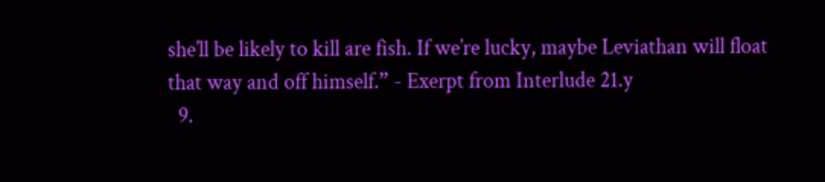she’ll be likely to kill are fish. If we’re lucky, maybe Leviathan will float that way and off himself.” - Exerpt from Interlude 21.y
  9.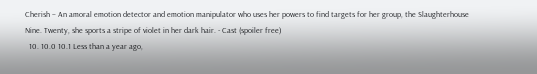Cherish – An amoral emotion detector and emotion manipulator who uses her powers to find targets for her group, the Slaughterhouse Nine. Twenty, she sports a stripe of violet in her dark hair. - Cast (spoiler free)
  10. 10.0 10.1 Less than a year ago,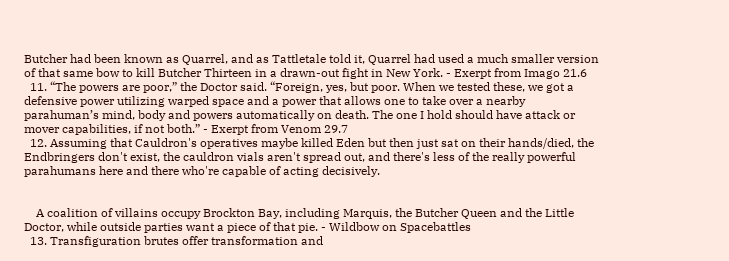Butcher had been known as Quarrel, and as Tattletale told it, Quarrel had used a much smaller version of that same bow to kill Butcher Thirteen in a drawn-out fight in New York. - Exerpt from Imago 21.6
  11. “The powers are poor,” the Doctor said. “Foreign, yes, but poor. When we tested these, we got a defensive power utilizing warped space and a power that allows one to take over a nearby parahuman’s mind, body and powers automatically on death. The one I hold should have attack or mover capabilities, if not both.” - Exerpt from Venom 29.7
  12. Assuming that Cauldron's operatives maybe killed Eden but then just sat on their hands/died, the Endbringers don't exist, the cauldron vials aren't spread out, and there's less of the really powerful parahumans here and there who're capable of acting decisively.


    A coalition of villains occupy Brockton Bay, including Marquis, the Butcher Queen and the Little Doctor, while outside parties want a piece of that pie. - Wildbow on Spacebattles
  13. Transfiguration brutes offer transformation and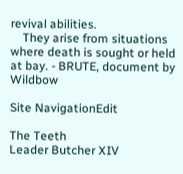revival abilities.
    They arise from situations where death is sought or held at bay. - BRUTE, document by Wildbow

Site NavigationEdit

The Teeth
Leader Butcher XIV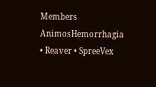Members AnimosHemorrhagia • Reaver • SpreeVex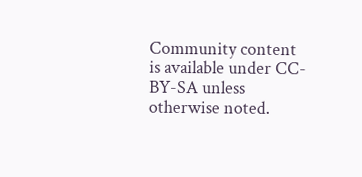Community content is available under CC-BY-SA unless otherwise noted.